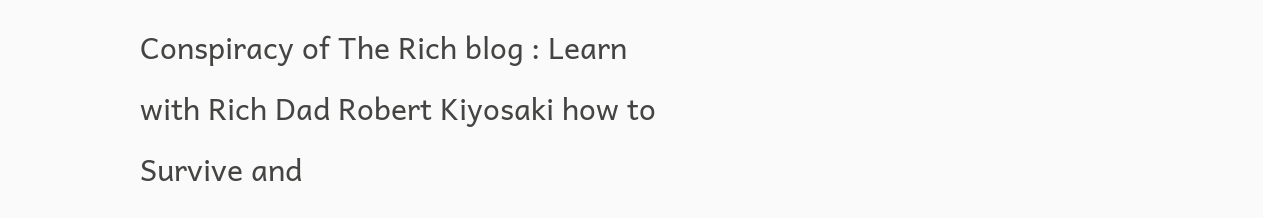Conspiracy of The Rich blog : Learn with Rich Dad Robert Kiyosaki how to Survive and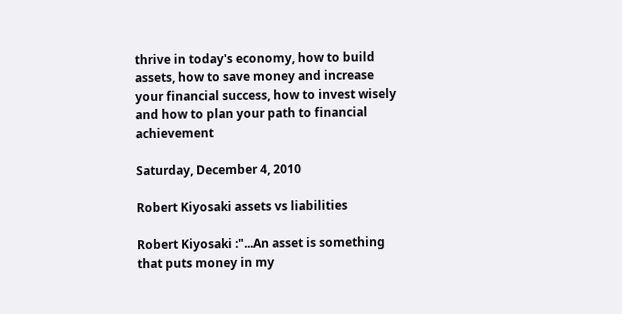thrive in today's economy, how to build assets, how to save money and increase your financial success, how to invest wisely and how to plan your path to financial achievement

Saturday, December 4, 2010

Robert Kiyosaki assets vs liabilities

Robert Kiyosaki :"...An asset is something that puts money in my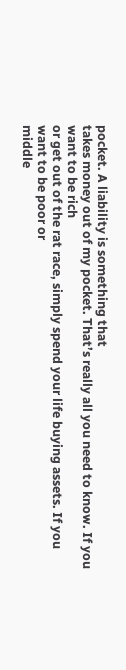pocket. A liability is something that
takes money out of my pocket. That’s really all you need to know. If you want to be rich
or get out of the rat race, simply spend your life buying assets. If you want to be poor or
middle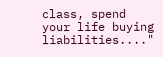class, spend your life buying liabilities...."